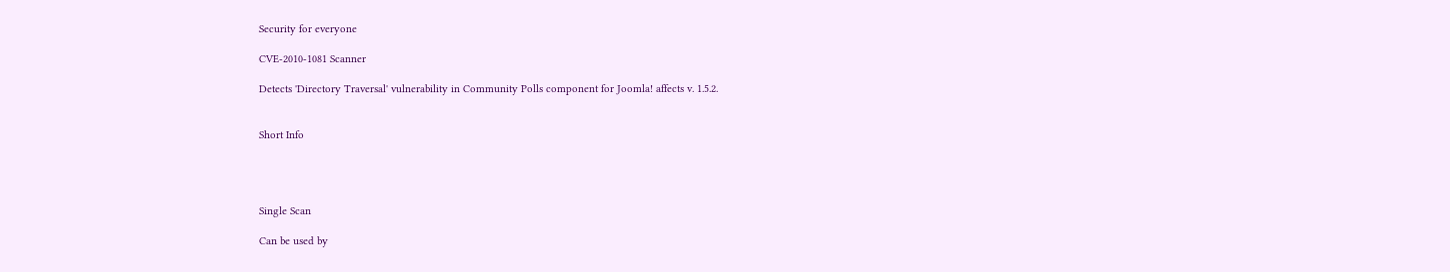Security for everyone

CVE-2010-1081 Scanner

Detects 'Directory Traversal' vulnerability in Community Polls component for Joomla! affects v. 1.5.2.


Short Info




Single Scan

Can be used by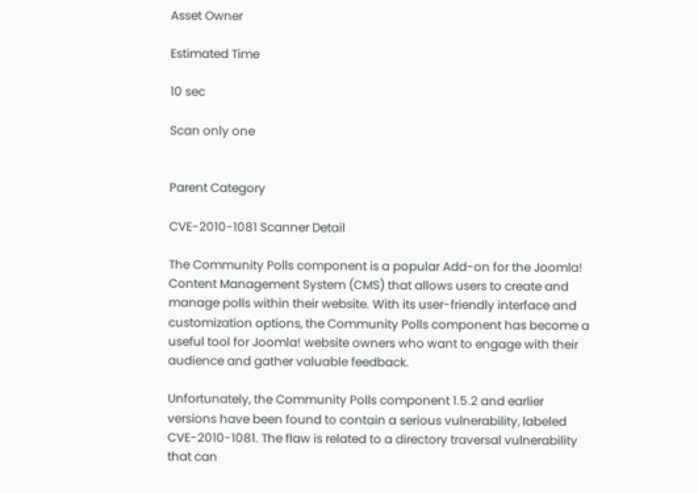Asset Owner

Estimated Time

10 sec

Scan only one


Parent Category

CVE-2010-1081 Scanner Detail

The Community Polls component is a popular Add-on for the Joomla! Content Management System (CMS) that allows users to create and manage polls within their website. With its user-friendly interface and customization options, the Community Polls component has become a useful tool for Joomla! website owners who want to engage with their audience and gather valuable feedback.

Unfortunately, the Community Polls component 1.5.2 and earlier versions have been found to contain a serious vulnerability, labeled CVE-2010-1081. The flaw is related to a directory traversal vulnerability that can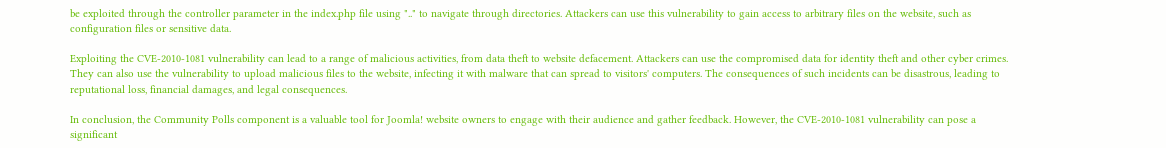be exploited through the controller parameter in the index.php file using ".." to navigate through directories. Attackers can use this vulnerability to gain access to arbitrary files on the website, such as configuration files or sensitive data.

Exploiting the CVE-2010-1081 vulnerability can lead to a range of malicious activities, from data theft to website defacement. Attackers can use the compromised data for identity theft and other cyber crimes. They can also use the vulnerability to upload malicious files to the website, infecting it with malware that can spread to visitors' computers. The consequences of such incidents can be disastrous, leading to reputational loss, financial damages, and legal consequences.

In conclusion, the Community Polls component is a valuable tool for Joomla! website owners to engage with their audience and gather feedback. However, the CVE-2010-1081 vulnerability can pose a significant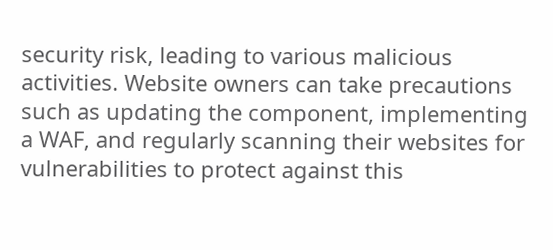security risk, leading to various malicious activities. Website owners can take precautions such as updating the component, implementing a WAF, and regularly scanning their websites for vulnerabilities to protect against this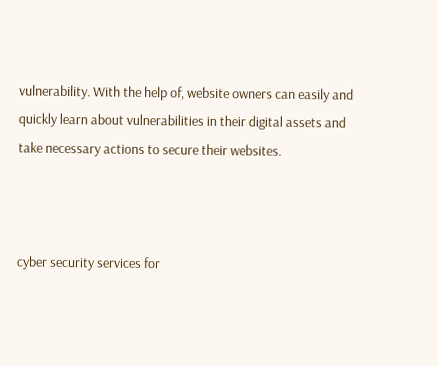vulnerability. With the help of, website owners can easily and quickly learn about vulnerabilities in their digital assets and take necessary actions to secure their websites.



cyber security services for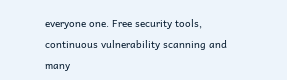everyone one. Free security tools, continuous vulnerability scanning and many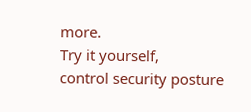more.
Try it yourself,
control security posture